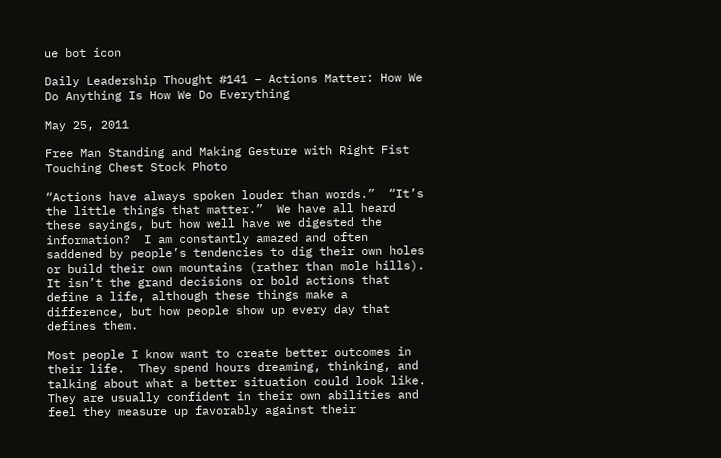ue bot icon

Daily Leadership Thought #141 – Actions Matter: How We Do Anything Is How We Do Everything

May 25, 2011

Free Man Standing and Making Gesture with Right Fist Touching Chest Stock Photo

“Actions have always spoken louder than words.”  “It’s the little things that matter.”  We have all heard these sayings, but how well have we digested the information?  I am constantly amazed and often saddened by people’s tendencies to dig their own holes or build their own mountains (rather than mole hills).  It isn’t the grand decisions or bold actions that define a life, although these things make a difference, but how people show up every day that defines them.

Most people I know want to create better outcomes in their life.  They spend hours dreaming, thinking, and talking about what a better situation could look like.  They are usually confident in their own abilities and feel they measure up favorably against their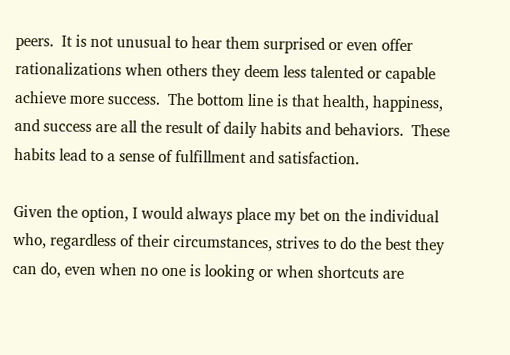peers.  It is not unusual to hear them surprised or even offer rationalizations when others they deem less talented or capable achieve more success.  The bottom line is that health, happiness, and success are all the result of daily habits and behaviors.  These habits lead to a sense of fulfillment and satisfaction.

Given the option, I would always place my bet on the individual who, regardless of their circumstances, strives to do the best they can do, even when no one is looking or when shortcuts are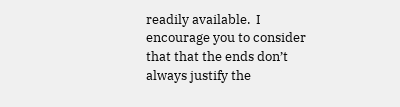readily available.  I encourage you to consider that that the ends don’t always justify the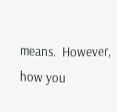means.  However, how you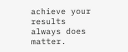achieve your results always does matter.